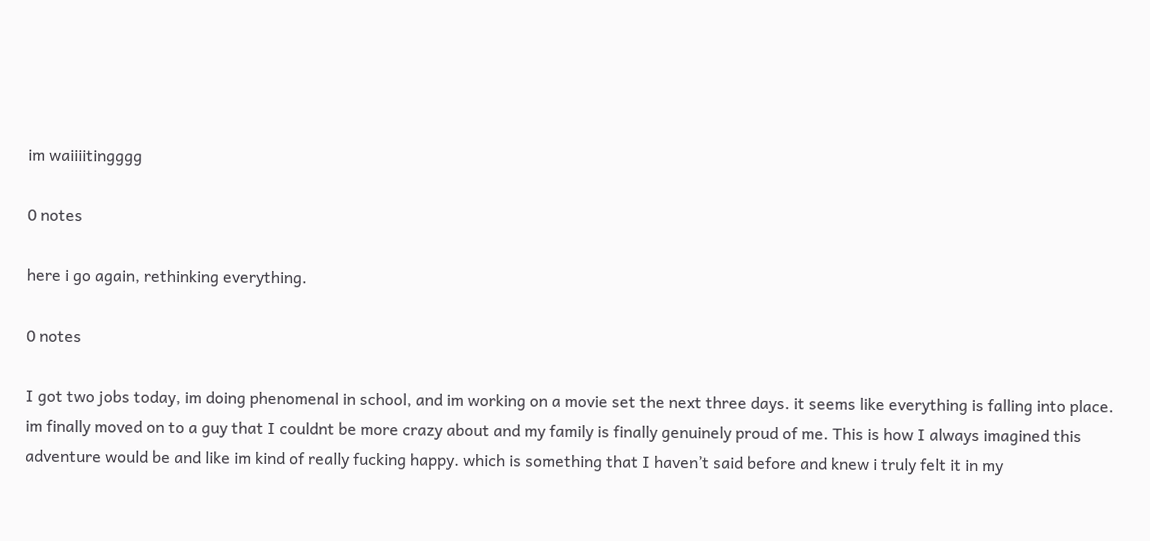im waiiiitingggg

0 notes

here i go again, rethinking everything.

0 notes

I got two jobs today, im doing phenomenal in school, and im working on a movie set the next three days. it seems like everything is falling into place. im finally moved on to a guy that I couldnt be more crazy about and my family is finally genuinely proud of me. This is how I always imagined this adventure would be and like im kind of really fucking happy. which is something that I haven’t said before and knew i truly felt it in my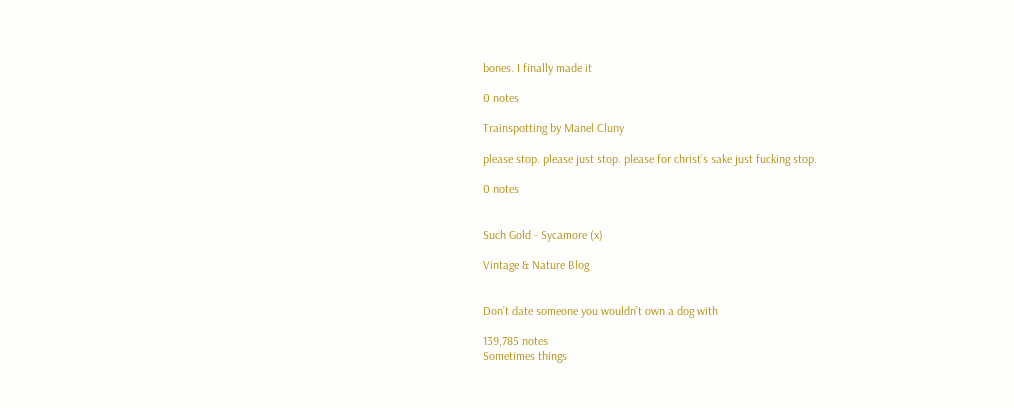bones. I finally made it

0 notes

Trainspotting by Manel Cluny

please stop. please just stop. please for christ’s sake just fucking stop.

0 notes


Such Gold - Sycamore (x)

Vintage & Nature Blog


Don’t date someone you wouldn’t own a dog with

139,785 notes
Sometimes things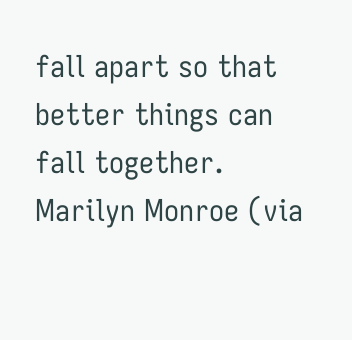fall apart so that better things can fall together. Marilyn Monroe (via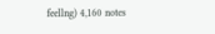feellng) 4,160 notes